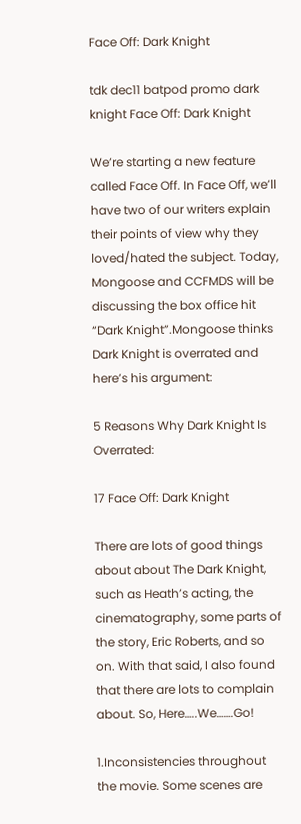Face Off: Dark Knight

tdk dec11 batpod promo dark knight Face Off: Dark Knight

We’re starting a new feature called Face Off. In Face Off, we’ll have two of our writers explain their points of view why they loved/hated the subject. Today, Mongoose and CCFMDS will be discussing the box office hit “Dark Knight”.Mongoose thinks Dark Knight is overrated and here’s his argument:

5 Reasons Why Dark Knight Is Overrated:

17 Face Off: Dark Knight

There are lots of good things about about The Dark Knight, such as Heath’s acting, the cinematography, some parts of the story, Eric Roberts, and so on. With that said, I also found that there are lots to complain about. So, Here…..We…….Go!

1.Inconsistencies throughout the movie. Some scenes are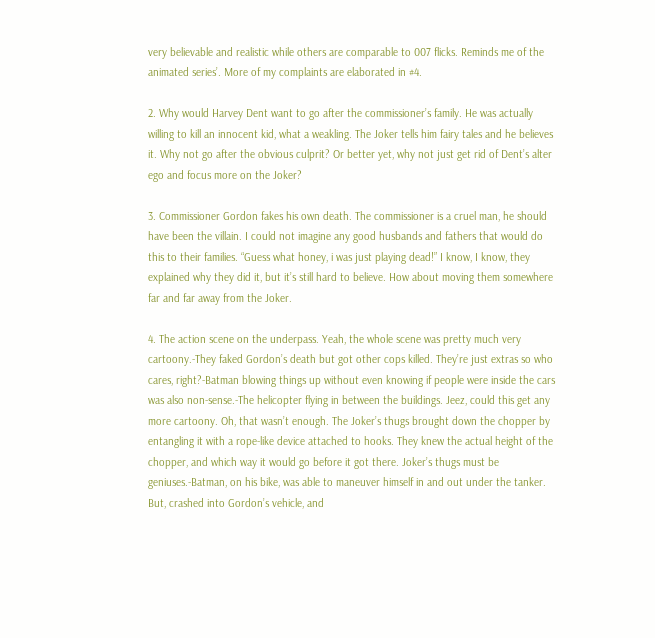very believable and realistic while others are comparable to 007 flicks. Reminds me of the animated series’. More of my complaints are elaborated in #4.

2. Why would Harvey Dent want to go after the commissioner’s family. He was actually willing to kill an innocent kid, what a weakling. The Joker tells him fairy tales and he believes it. Why not go after the obvious culprit? Or better yet, why not just get rid of Dent’s alter ego and focus more on the Joker?

3. Commissioner Gordon fakes his own death. The commissioner is a cruel man, he should have been the villain. I could not imagine any good husbands and fathers that would do this to their families. “Guess what honey, i was just playing dead!” I know, I know, they explained why they did it, but it’s still hard to believe. How about moving them somewhere far and far away from the Joker.

4. The action scene on the underpass. Yeah, the whole scene was pretty much very cartoony.-They faked Gordon’s death but got other cops killed. They’re just extras so who cares, right?-Batman blowing things up without even knowing if people were inside the cars was also non-sense.-The helicopter flying in between the buildings. Jeez, could this get any more cartoony. Oh, that wasn’t enough. The Joker’s thugs brought down the chopper by entangling it with a rope-like device attached to hooks. They knew the actual height of the chopper, and which way it would go before it got there. Joker’s thugs must be geniuses.-Batman, on his bike, was able to maneuver himself in and out under the tanker. But, crashed into Gordon’s vehicle, and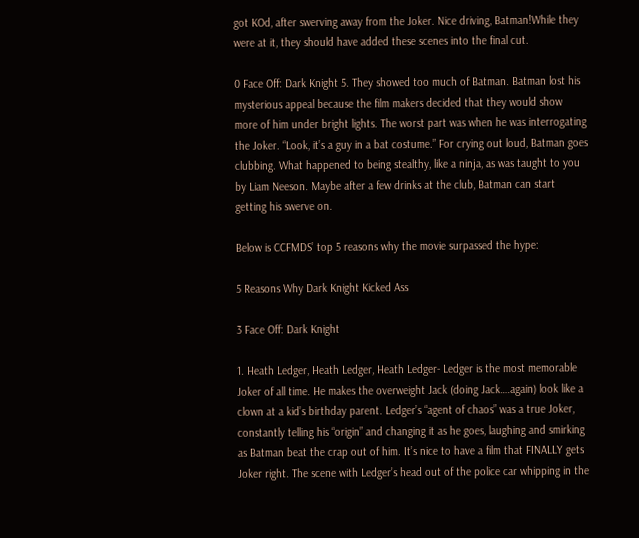got KOd, after swerving away from the Joker. Nice driving, Batman!While they were at it, they should have added these scenes into the final cut.

0 Face Off: Dark Knight 5. They showed too much of Batman. Batman lost his mysterious appeal because the film makers decided that they would show more of him under bright lights. The worst part was when he was interrogating the Joker. “Look, it’s a guy in a bat costume.” For crying out loud, Batman goes clubbing. What happened to being stealthy, like a ninja, as was taught to you by Liam Neeson. Maybe after a few drinks at the club, Batman can start getting his swerve on.

Below is CCFMDS’ top 5 reasons why the movie surpassed the hype:

5 Reasons Why Dark Knight Kicked Ass

3 Face Off: Dark Knight

1. Heath Ledger, Heath Ledger, Heath Ledger- Ledger is the most memorable Joker of all time. He makes the overweight Jack (doing Jack….again) look like a clown at a kid’s birthday parent. Ledger’s “agent of chaos” was a true Joker, constantly telling his “origin” and changing it as he goes, laughing and smirking as Batman beat the crap out of him. It’s nice to have a film that FINALLY gets Joker right. The scene with Ledger’s head out of the police car whipping in the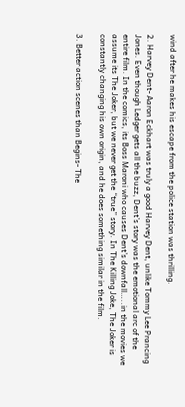wind after he makes his escape from the police station was thrilling.

2. Harvey Dent- Aaron Eckhart was truly a good Harvey Dent, unlike Tommy Lee Prancing Jones. Even though Ledger gets all the buzz, Dent’s story was the emotional arc of the entire film. In the comics, its Boss Maroni who causes Dent’s downfall…..in the movies we assume its The Joker, but we never get the “true” story. In The Killing Joke, The Joker is constantly changing his own origin, and he does something similar in the film.

3. Better action scenes than Begins- The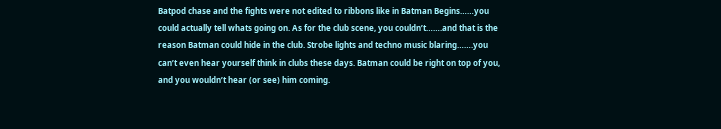Batpod chase and the fights were not edited to ribbons like in Batman Begins……you could actually tell whats going on. As for the club scene, you couldn’t…….and that is the reason Batman could hide in the club. Strobe lights and techno music blaring…….you can’t even hear yourself think in clubs these days. Batman could be right on top of you, and you wouldn’t hear (or see) him coming.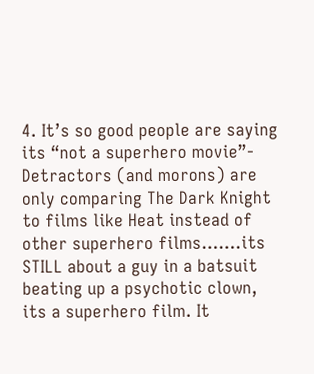4. It’s so good people are saying its “not a superhero movie”- Detractors (and morons) are only comparing The Dark Knight to films like Heat instead of other superhero films…….its STILL about a guy in a batsuit beating up a psychotic clown, its a superhero film. It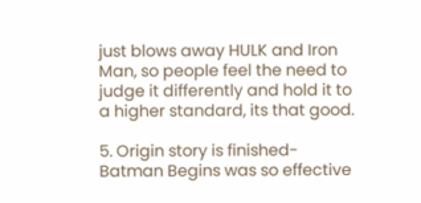just blows away HULK and Iron Man, so people feel the need to judge it differently and hold it to a higher standard, its that good.

5. Origin story is finished- Batman Begins was so effective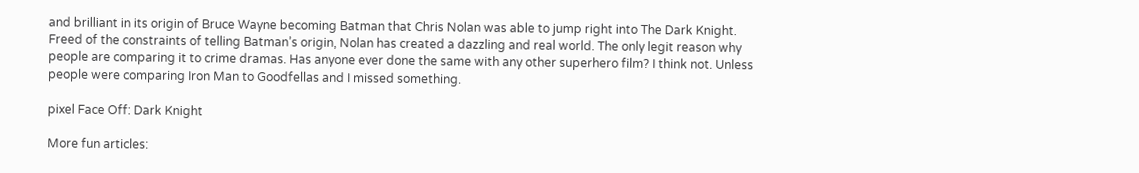and brilliant in its origin of Bruce Wayne becoming Batman that Chris Nolan was able to jump right into The Dark Knight. Freed of the constraints of telling Batman’s origin, Nolan has created a dazzling and real world. The only legit reason why people are comparing it to crime dramas. Has anyone ever done the same with any other superhero film? I think not. Unless people were comparing Iron Man to Goodfellas and I missed something.

pixel Face Off: Dark Knight

More fun articles: